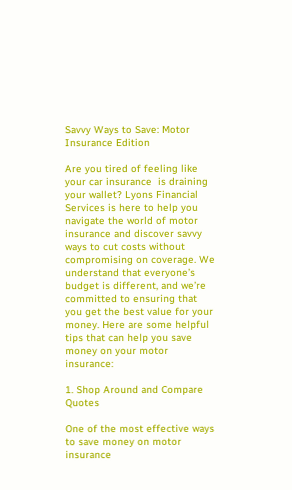Savvy Ways to Save: Motor Insurance Edition

Are you tired of feeling like your car insurance  is draining your wallet? Lyons Financial Services is here to help you navigate the world of motor insurance and discover savvy ways to cut costs without compromising on coverage. We understand that everyone’s budget is different, and we’re committed to ensuring that you get the best value for your money. Here are some helpful tips that can help you save money on your motor insurance:

1. Shop Around and Compare Quotes

One of the most effective ways to save money on motor insurance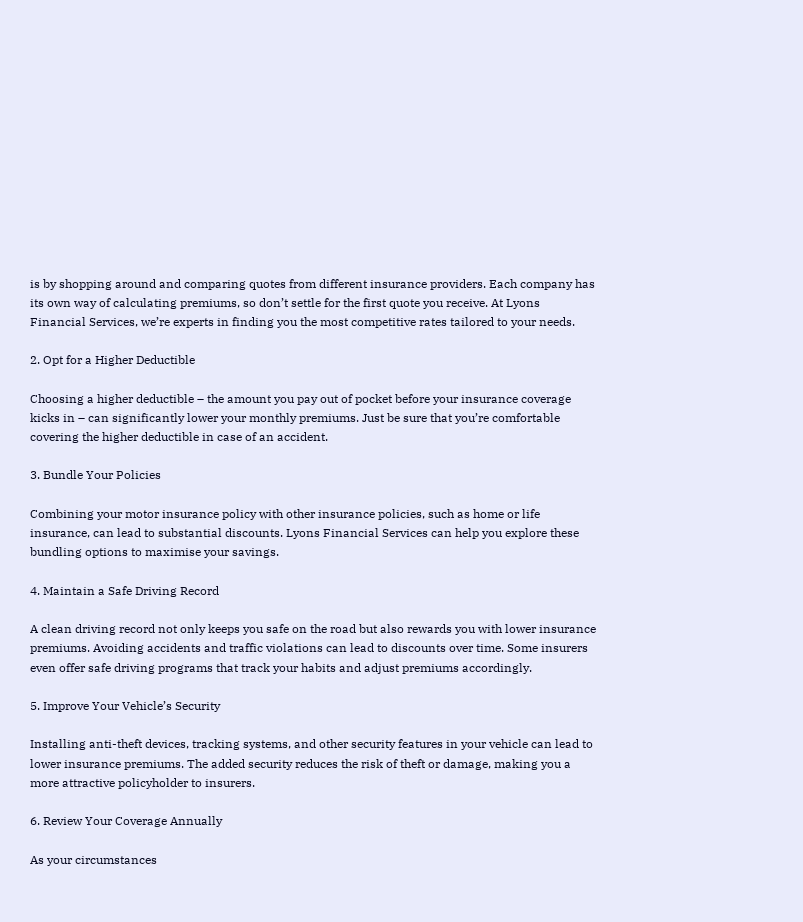is by shopping around and comparing quotes from different insurance providers. Each company has its own way of calculating premiums, so don’t settle for the first quote you receive. At Lyons Financial Services, we’re experts in finding you the most competitive rates tailored to your needs.

2. Opt for a Higher Deductible

Choosing a higher deductible – the amount you pay out of pocket before your insurance coverage kicks in – can significantly lower your monthly premiums. Just be sure that you’re comfortable covering the higher deductible in case of an accident.

3. Bundle Your Policies

Combining your motor insurance policy with other insurance policies, such as home or life insurance, can lead to substantial discounts. Lyons Financial Services can help you explore these bundling options to maximise your savings.

4. Maintain a Safe Driving Record

A clean driving record not only keeps you safe on the road but also rewards you with lower insurance premiums. Avoiding accidents and traffic violations can lead to discounts over time. Some insurers even offer safe driving programs that track your habits and adjust premiums accordingly.

5. Improve Your Vehicle’s Security

Installing anti-theft devices, tracking systems, and other security features in your vehicle can lead to lower insurance premiums. The added security reduces the risk of theft or damage, making you a more attractive policyholder to insurers.

6. Review Your Coverage Annually

As your circumstances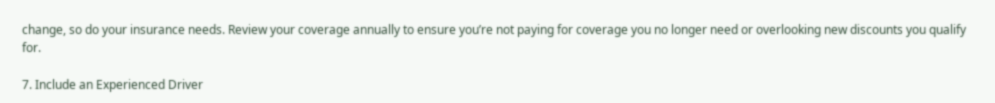change, so do your insurance needs. Review your coverage annually to ensure you’re not paying for coverage you no longer need or overlooking new discounts you qualify for.

7. Include an Experienced Driver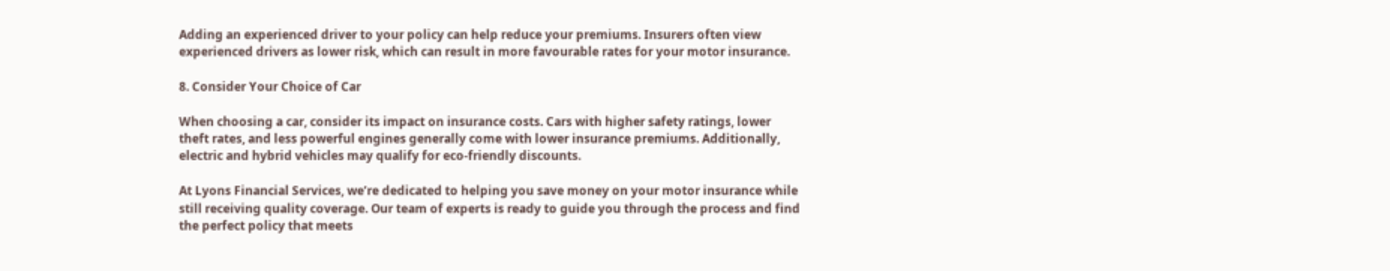Adding an experienced driver to your policy can help reduce your premiums. Insurers often view experienced drivers as lower risk, which can result in more favourable rates for your motor insurance.

8. Consider Your Choice of Car

When choosing a car, consider its impact on insurance costs. Cars with higher safety ratings, lower theft rates, and less powerful engines generally come with lower insurance premiums. Additionally, electric and hybrid vehicles may qualify for eco-friendly discounts.

At Lyons Financial Services, we’re dedicated to helping you save money on your motor insurance while still receiving quality coverage. Our team of experts is ready to guide you through the process and find the perfect policy that meets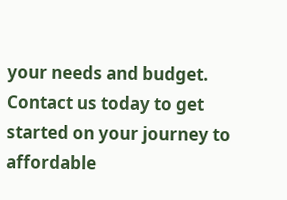your needs and budget. Contact us today to get started on your journey to affordable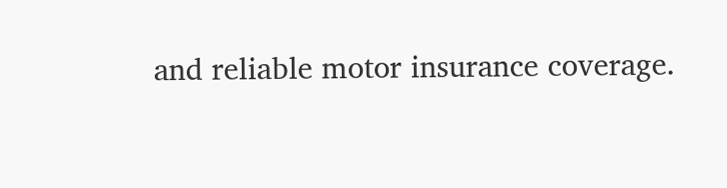and reliable motor insurance coverage.